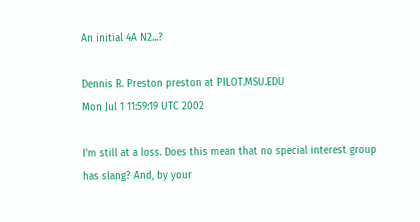An initial 4A N2...?

Dennis R. Preston preston at PILOT.MSU.EDU
Mon Jul 1 11:59:19 UTC 2002

I'm still at a loss. Does this mean that no special interest group
has slang? And, by your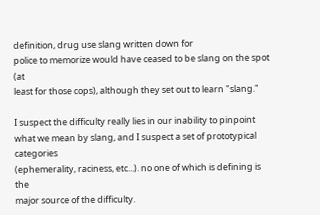definition, drug use slang written down for
police to memorize would have ceased to be slang on the spot (at
least for those cops), although they set out to learn "slang."

I suspect the difficulty really lies in our inability to pinpoint
what we mean by slang, and I suspect a set of prototypical categories
(ephemerality, raciness, etc...). no one of which is defining is the
major source of the difficulty.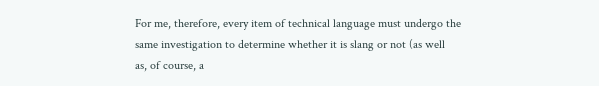For me, therefore, every item of technical language must undergo the
same investigation to determine whether it is slang or not (as well
as, of course, a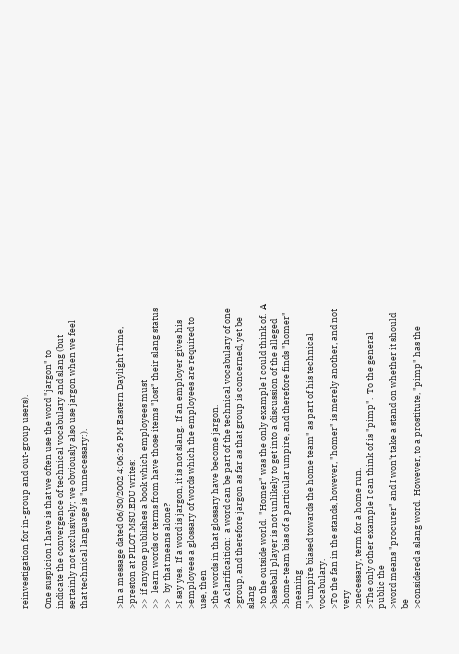reinvestigation for in-group and out-group users).

One suspicion I have is that we often use the word "jargon" to
indicate the convergence of technical vocabulary and slang (but
sertainly not exclusively; we obviously also use jargon when we feel
that technical language is "unnecessary:).


>In a message dated 06/30/2002 4:06:26 PM Eastern Daylight Time,
>preston at PILOT.MSU.EDU writes:
>>  if anyone publishes a book which employees must
>>   learn words or terms from have those items "lost" their slang status
>>   by that means alone?
>I say yes.  If a word is jargon, it is not slang.  If an employer gives his
>employees a glossary of words which the employees are required to use, then
>the words in that glossary have become jargon.
>A clarificaition:  a word can be part of the technical vocabulary of one
>group, and therefore jargon as far as that group is concerned, yet be slang
>to the outside world.  "Homer" was the only example I could think of.  A
>baseball player is not unlikely to get into a discussion of the alleged
>home-team bias of a particular umpire, and therefore finds "homer" meaning
>"umpire biased towards the home team" as part of his technical vocabulary.
>To the fan in the stands, however, "homer" is merely another, and not very
>necessary, term for a home run.
>The only other example I can think of is "pimp".  To the general public the
>word means "procurer" and I won't take a stand on whether it should be
>considered a slang word.  However, to a prostitute, "pimp" has the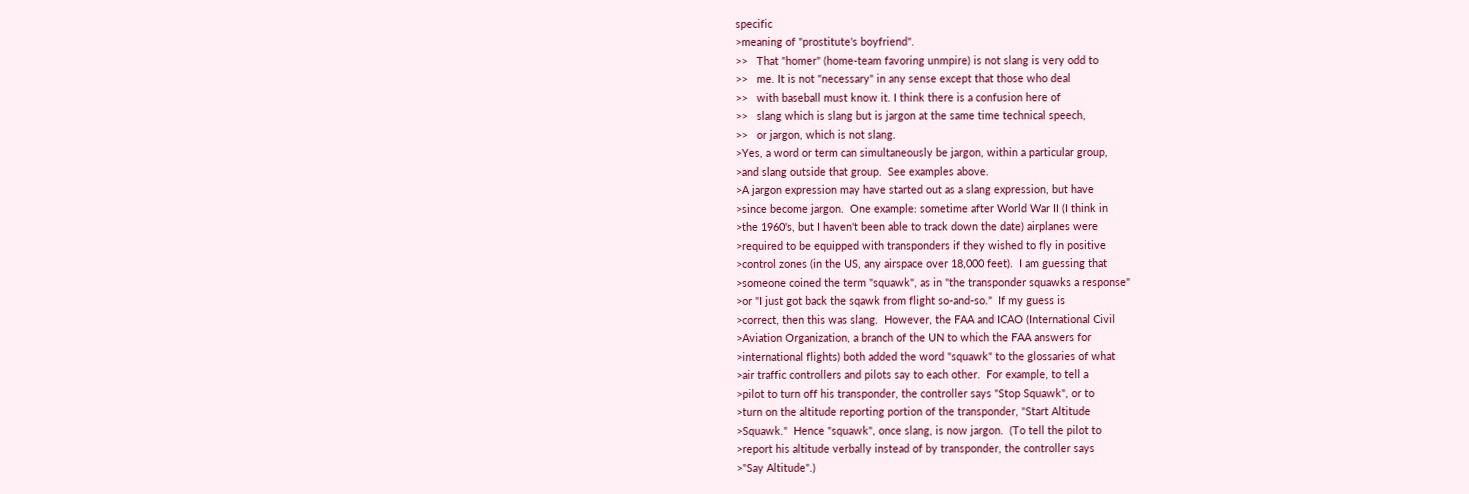specific
>meaning of "prostitute's boyfriend".
>>   That "homer" (home-team favoring unmpire) is not slang is very odd to
>>   me. It is not "necessary" in any sense except that those who deal
>>   with baseball must know it. I think there is a confusion here of
>>   slang which is slang but is jargon at the same time technical speech,
>>   or jargon, which is not slang.
>Yes, a word or term can simultaneously be jargon, within a particular group,
>and slang outside that group.  See examples above.
>A jargon expression may have started out as a slang expression, but have
>since become jargon.  One example: sometime after World War II (I think in
>the 1960's, but I haven't been able to track down the date) airplanes were
>required to be equipped with transponders if they wished to fly in positive
>control zones (in the US, any airspace over 18,000 feet).  I am guessing that
>someone coined the term "squawk", as in "the transponder squawks a response"
>or "I just got back the sqawk from flight so-and-so."  If my guess is
>correct, then this was slang.  However, the FAA and ICAO (International Civil
>Aviation Organization, a branch of the UN to which the FAA answers for
>international flights) both added the word "squawk" to the glossaries of what
>air traffic controllers and pilots say to each other.  For example, to tell a
>pilot to turn off his transponder, the controller says "Stop Squawk", or to
>turn on the altitude reporting portion of the transponder, "Start Altitude
>Squawk."  Hence "squawk", once slang, is now jargon.  (To tell the pilot to
>report his altitude verbally instead of by transponder, the controller says
>"Say Altitude".)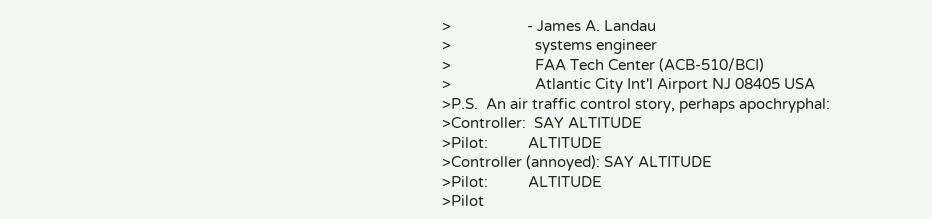>                   - James A. Landau
>                     systems engineer
>                     FAA Tech Center (ACB-510/BCI)
>                     Atlantic City Int'l Airport NJ 08405 USA
>P.S.  An air traffic control story, perhaps apochryphal:
>Controller:  SAY ALTITUDE
>Pilot:          ALTITUDE
>Controller (annoyed): SAY ALTITUDE
>Pilot:          ALTITUDE
>Pilot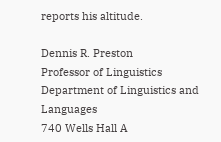reports his altitude.

Dennis R. Preston
Professor of Linguistics
Department of Linguistics and Languages
740 Wells Hall A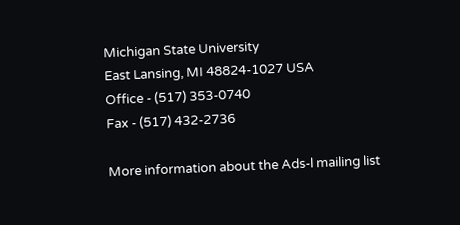Michigan State University
East Lansing, MI 48824-1027 USA
Office - (517) 353-0740
Fax - (517) 432-2736

More information about the Ads-l mailing list